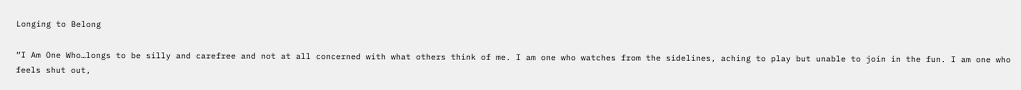Longing to Belong

“I Am One Who…longs to be silly and carefree and not at all concerned with what others think of me. I am one who watches from the sidelines, aching to play but unable to join in the fun. I am one who feels shut out,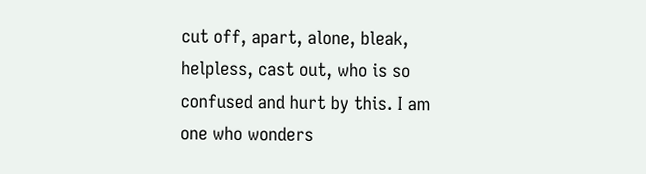cut off, apart, alone, bleak, helpless, cast out, who is so confused and hurt by this. I am one who wonders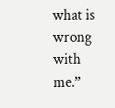what is wrong with me.”